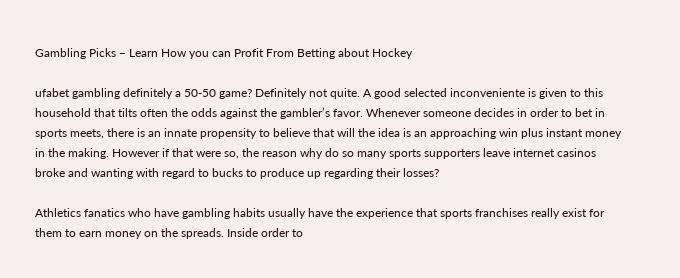Gambling Picks – Learn How you can Profit From Betting about Hockey

ufabet gambling definitely a 50-50 game? Definitely not quite. A good selected inconveniente is given to this household that tilts often the odds against the gambler’s favor. Whenever someone decides in order to bet in sports meets, there is an innate propensity to believe that will the idea is an approaching win plus instant money in the making. However if that were so, the reason why do so many sports supporters leave internet casinos broke and wanting with regard to bucks to produce up regarding their losses?

Athletics fanatics who have gambling habits usually have the experience that sports franchises really exist for them to earn money on the spreads. Inside order to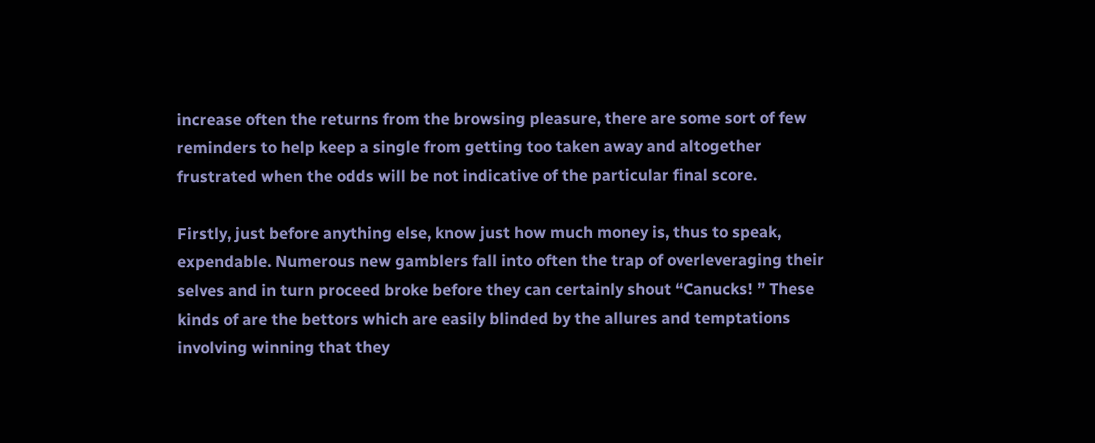increase often the returns from the browsing pleasure, there are some sort of few reminders to help keep a single from getting too taken away and altogether frustrated when the odds will be not indicative of the particular final score.

Firstly, just before anything else, know just how much money is, thus to speak, expendable. Numerous new gamblers fall into often the trap of overleveraging their selves and in turn proceed broke before they can certainly shout “Canucks! ” These kinds of are the bettors which are easily blinded by the allures and temptations involving winning that they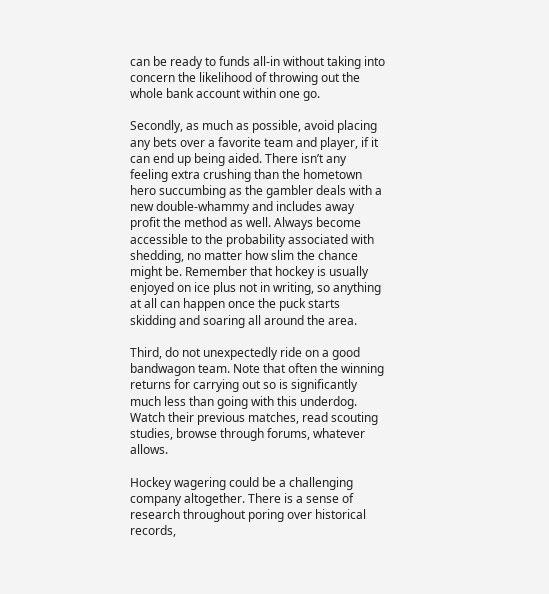can be ready to funds all-in without taking into concern the likelihood of throwing out the whole bank account within one go.

Secondly, as much as possible, avoid placing any bets over a favorite team and player, if it can end up being aided. There isn’t any feeling extra crushing than the hometown hero succumbing as the gambler deals with a new double-whammy and includes away profit the method as well. Always become accessible to the probability associated with shedding, no matter how slim the chance might be. Remember that hockey is usually enjoyed on ice plus not in writing, so anything at all can happen once the puck starts skidding and soaring all around the area.

Third, do not unexpectedly ride on a good bandwagon team. Note that often the winning returns for carrying out so is significantly much less than going with this underdog. Watch their previous matches, read scouting studies, browse through forums, whatever allows.

Hockey wagering could be a challenging company altogether. There is a sense of research throughout poring over historical records,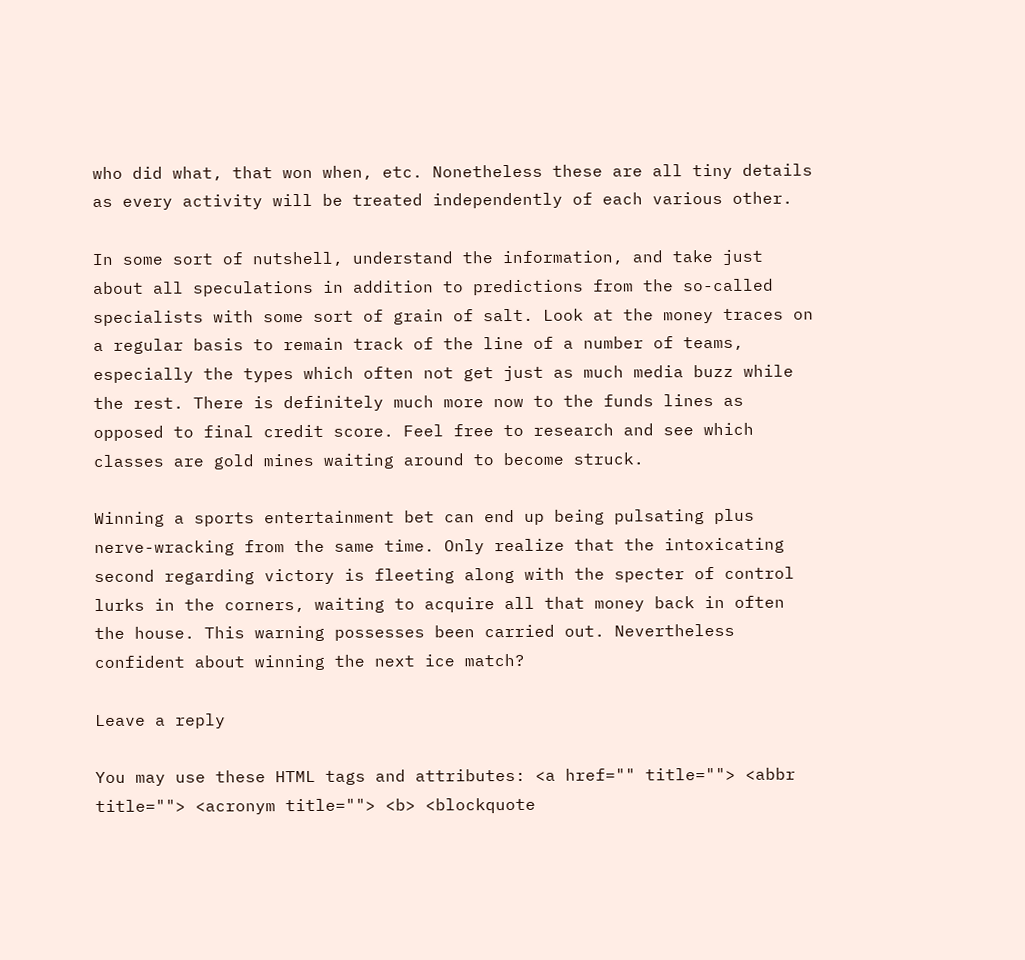who did what, that won when, etc. Nonetheless these are all tiny details as every activity will be treated independently of each various other.

In some sort of nutshell, understand the information, and take just about all speculations in addition to predictions from the so-called specialists with some sort of grain of salt. Look at the money traces on a regular basis to remain track of the line of a number of teams, especially the types which often not get just as much media buzz while the rest. There is definitely much more now to the funds lines as opposed to final credit score. Feel free to research and see which classes are gold mines waiting around to become struck.

Winning a sports entertainment bet can end up being pulsating plus nerve-wracking from the same time. Only realize that the intoxicating second regarding victory is fleeting along with the specter of control lurks in the corners, waiting to acquire all that money back in often the house. This warning possesses been carried out. Nevertheless confident about winning the next ice match?

Leave a reply

You may use these HTML tags and attributes: <a href="" title=""> <abbr title=""> <acronym title=""> <b> <blockquote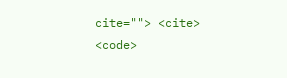cite=""> <cite> <code>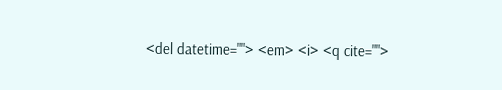<del datetime=""> <em> <i> <q cite="">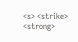<s> <strike> <strong>